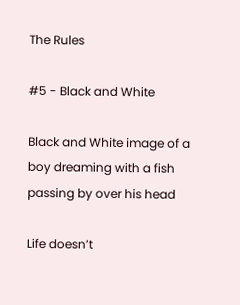The Rules

#5 - Black and White

Black and White image of a boy dreaming with a fish passing by over his head

Life doesn’t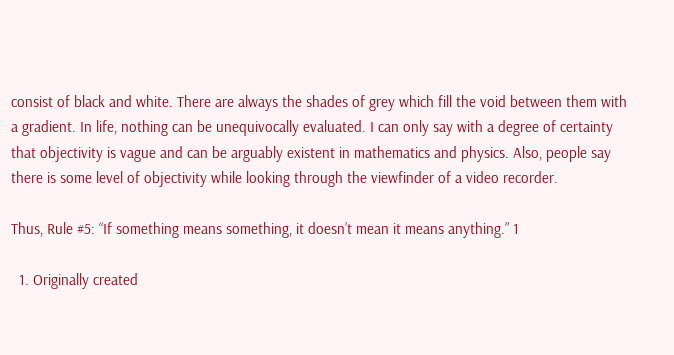consist of black and white. There are always the shades of grey which fill the void between them with a gradient. In life, nothing can be unequivocally evaluated. I can only say with a degree of certainty that objectivity is vague and can be arguably existent in mathematics and physics. Also, people say there is some level of objectivity while looking through the viewfinder of a video recorder.

Thus, Rule #5: “If something means something, it doesn’t mean it means anything.” 1

  1. Originally created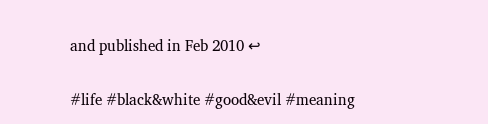and published in Feb 2010 ↩

#life #black&white #good&evil #meaning